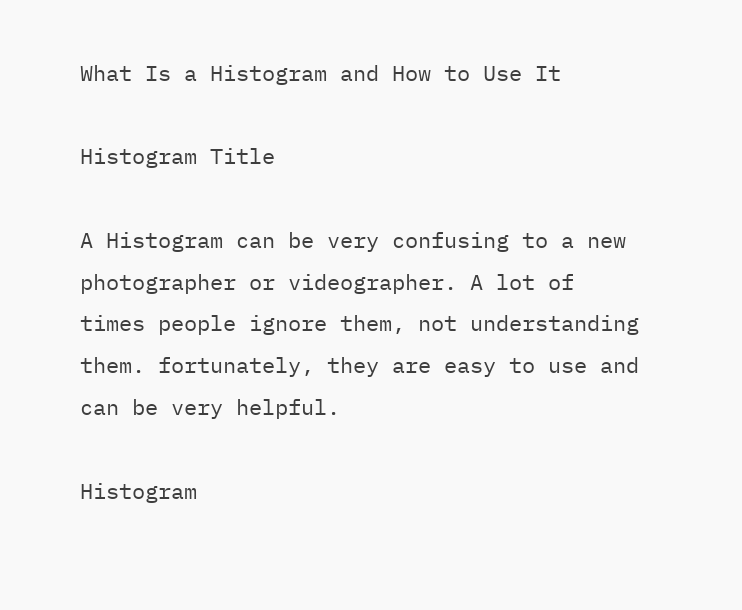What Is a Histogram and How to Use It

Histogram Title

A Histogram can be very confusing to a new photographer or videographer. A lot of times people ignore them, not understanding them. fortunately, they are easy to use and can be very helpful.

Histogram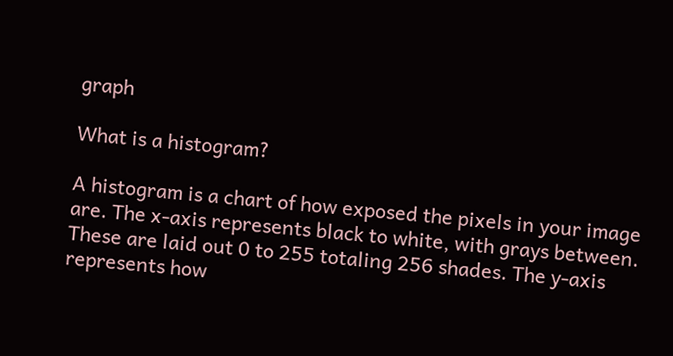graph

What is a histogram?

A histogram is a chart of how exposed the pixels in your image are. The x-axis represents black to white, with grays between. These are laid out 0 to 255 totaling 256 shades. The y-axis represents how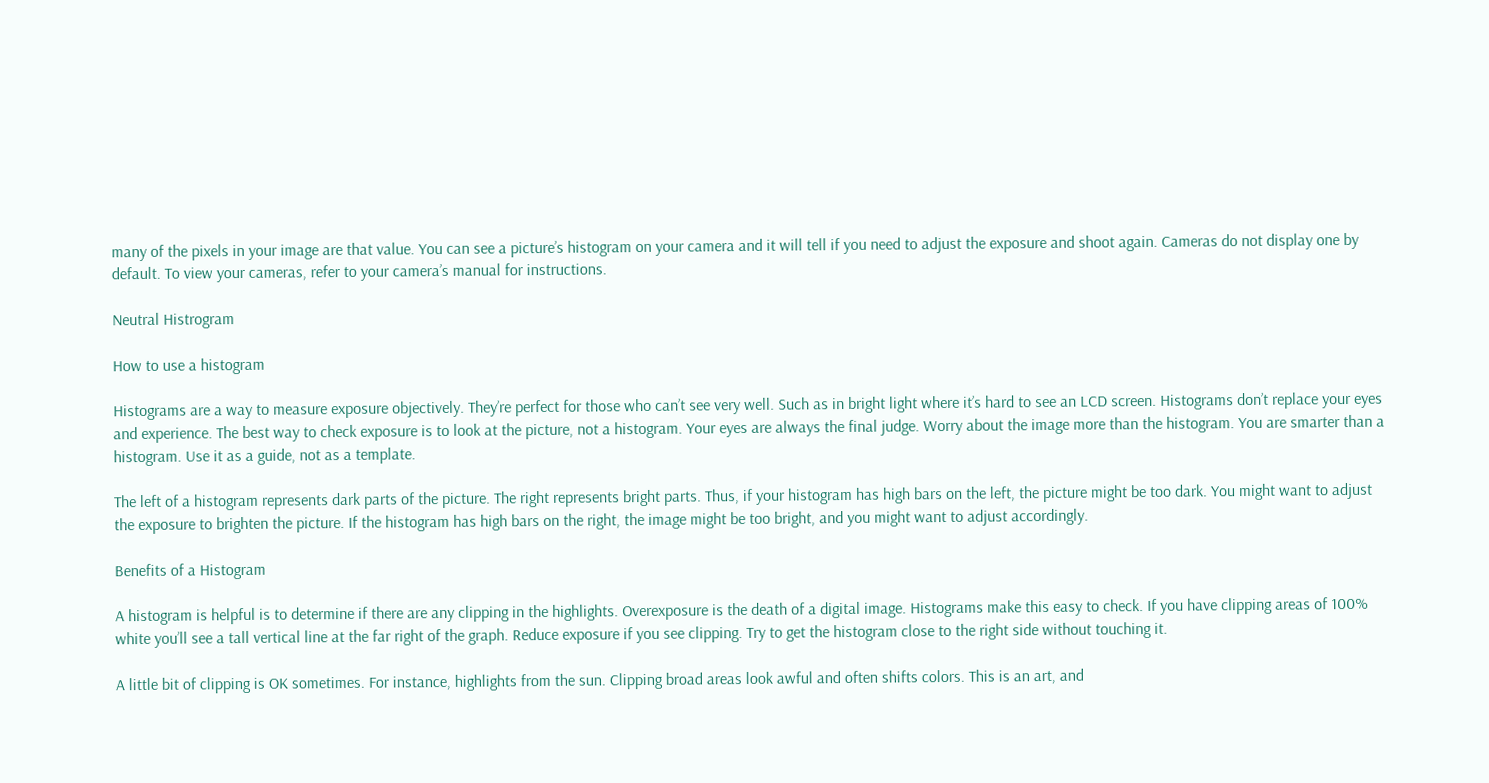many of the pixels in your image are that value. You can see a picture’s histogram on your camera and it will tell if you need to adjust the exposure and shoot again. Cameras do not display one by default. To view your cameras, refer to your camera’s manual for instructions.

Neutral Histrogram

How to use a histogram

Histograms are a way to measure exposure objectively. They’re perfect for those who can’t see very well. Such as in bright light where it’s hard to see an LCD screen. Histograms don’t replace your eyes and experience. The best way to check exposure is to look at the picture, not a histogram. Your eyes are always the final judge. Worry about the image more than the histogram. You are smarter than a histogram. Use it as a guide, not as a template.

The left of a histogram represents dark parts of the picture. The right represents bright parts. Thus, if your histogram has high bars on the left, the picture might be too dark. You might want to adjust the exposure to brighten the picture. If the histogram has high bars on the right, the image might be too bright, and you might want to adjust accordingly.

Benefits of a Histogram

A histogram is helpful is to determine if there are any clipping in the highlights. Overexposure is the death of a digital image. Histograms make this easy to check. If you have clipping areas of 100% white you’ll see a tall vertical line at the far right of the graph. Reduce exposure if you see clipping. Try to get the histogram close to the right side without touching it.

A little bit of clipping is OK sometimes. For instance, highlights from the sun. Clipping broad areas look awful and often shifts colors. This is an art, and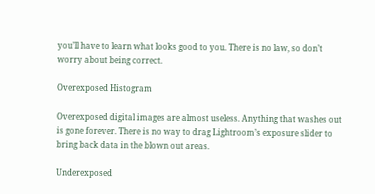you’ll have to learn what looks good to you. There is no law, so don’t worry about being correct.

Overexposed Histogram

Overexposed digital images are almost useless. Anything that washes out is gone forever. There is no way to drag Lightroom’s exposure slider to bring back data in the blown out areas.

Underexposed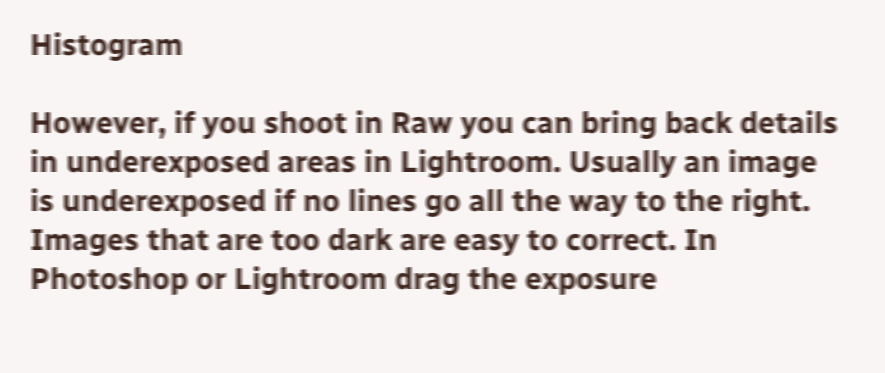Histogram

However, if you shoot in Raw you can bring back details in underexposed areas in Lightroom. Usually an image is underexposed if no lines go all the way to the right. Images that are too dark are easy to correct. In Photoshop or Lightroom drag the exposure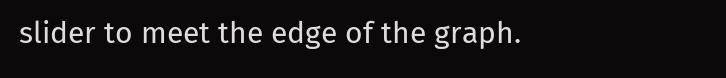slider to meet the edge of the graph.